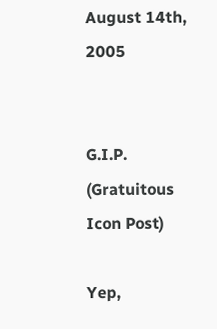August 14th, 2005


G.I.P. (Gratuitous Icon Post)

Yep,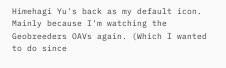Himehagi Yu's back as my default icon. Mainly because I'm watching the Geobreeders OAVs again. (Which I wanted to do since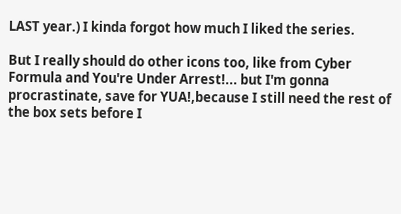LAST year.) I kinda forgot how much I liked the series.

But I really should do other icons too, like from Cyber Formula and You're Under Arrest!... but I'm gonna procrastinate, save for YUA!,because I still need the rest of the box sets before I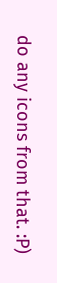do any icons from that. :P)